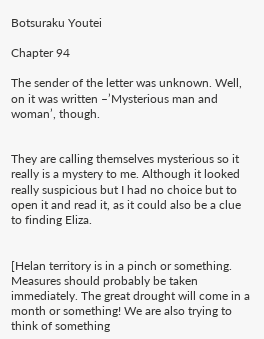Botsuraku Youtei

Chapter 94

The sender of the letter was unknown. Well, on it was written –’Mysterious man and woman’, though.


They are calling themselves mysterious so it really is a mystery to me. Although it looked really suspicious but I had no choice but to open it and read it, as it could also be a clue to finding Eliza.


[Helan territory is in a pinch or something. Measures should probably be taken immediately. The great drought will come in a month or something! We are also trying to think of something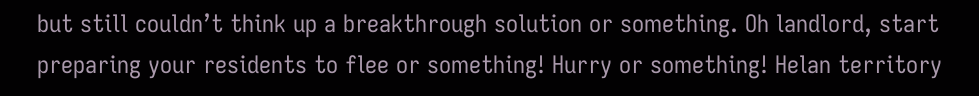but still couldn’t think up a breakthrough solution or something. Oh landlord, start preparing your residents to flee or something! Hurry or something! Helan territory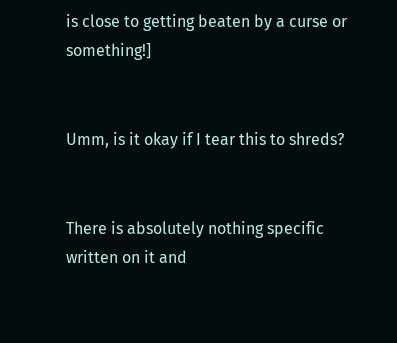is close to getting beaten by a curse or something!]


Umm, is it okay if I tear this to shreds?


There is absolutely nothing specific written on it and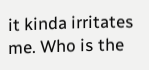it kinda irritates me. Who is the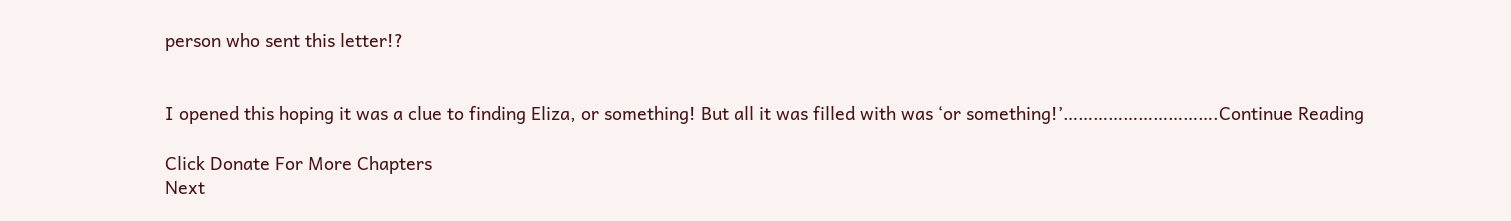person who sent this letter!?


I opened this hoping it was a clue to finding Eliza, or something! But all it was filled with was ‘or something!’………………………….Continue Reading

Click Donate For More Chapters
Next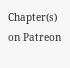Chapter(s) on Patreon